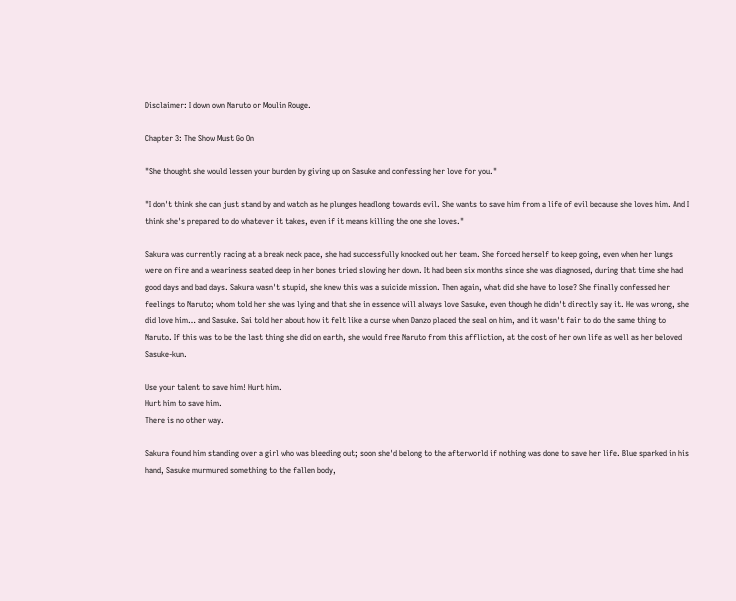Disclaimer: I down own Naruto or Moulin Rouge.

Chapter 3: The Show Must Go On

"She thought she would lessen your burden by giving up on Sasuke and confessing her love for you."

"I don't think she can just stand by and watch as he plunges headlong towards evil. She wants to save him from a life of evil because she loves him. And I think she's prepared to do whatever it takes, even if it means killing the one she loves."

Sakura was currently racing at a break neck pace, she had successfully knocked out her team. She forced herself to keep going, even when her lungs were on fire and a weariness seated deep in her bones tried slowing her down. It had been six months since she was diagnosed, during that time she had good days and bad days. Sakura wasn't stupid, she knew this was a suicide mission. Then again, what did she have to lose? She finally confessed her feelings to Naruto; whom told her she was lying and that she in essence will always love Sasuke, even though he didn't directly say it. He was wrong, she did love him… and Sasuke. Sai told her about how it felt like a curse when Danzo placed the seal on him, and it wasn't fair to do the same thing to Naruto. If this was to be the last thing she did on earth, she would free Naruto from this affliction, at the cost of her own life as well as her beloved Sasuke-kun.

Use your talent to save him! Hurt him.
Hurt him to save him.
There is no other way.

Sakura found him standing over a girl who was bleeding out; soon she'd belong to the afterworld if nothing was done to save her life. Blue sparked in his hand, Sasuke murmured something to the fallen body,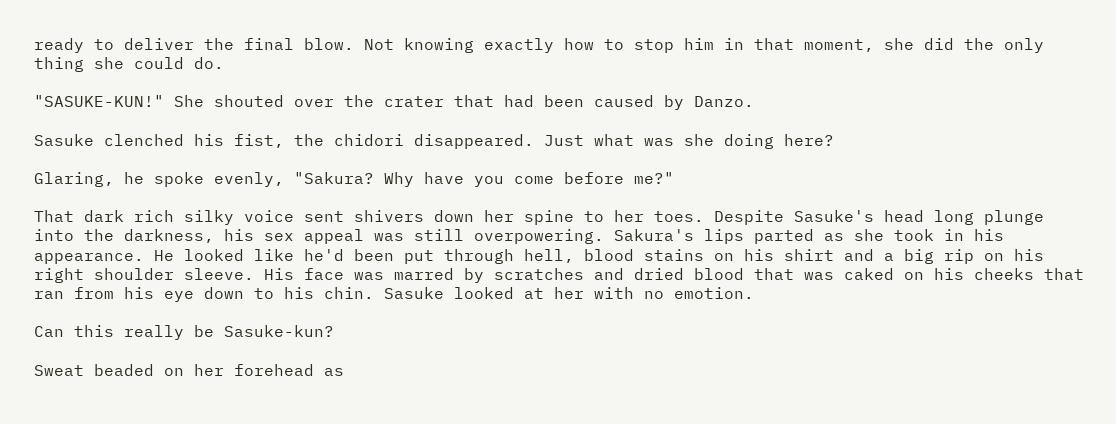ready to deliver the final blow. Not knowing exactly how to stop him in that moment, she did the only thing she could do.

"SASUKE-KUN!" She shouted over the crater that had been caused by Danzo.

Sasuke clenched his fist, the chidori disappeared. Just what was she doing here?

Glaring, he spoke evenly, "Sakura? Why have you come before me?"

That dark rich silky voice sent shivers down her spine to her toes. Despite Sasuke's head long plunge into the darkness, his sex appeal was still overpowering. Sakura's lips parted as she took in his appearance. He looked like he'd been put through hell, blood stains on his shirt and a big rip on his right shoulder sleeve. His face was marred by scratches and dried blood that was caked on his cheeks that ran from his eye down to his chin. Sasuke looked at her with no emotion.

Can this really be Sasuke-kun?

Sweat beaded on her forehead as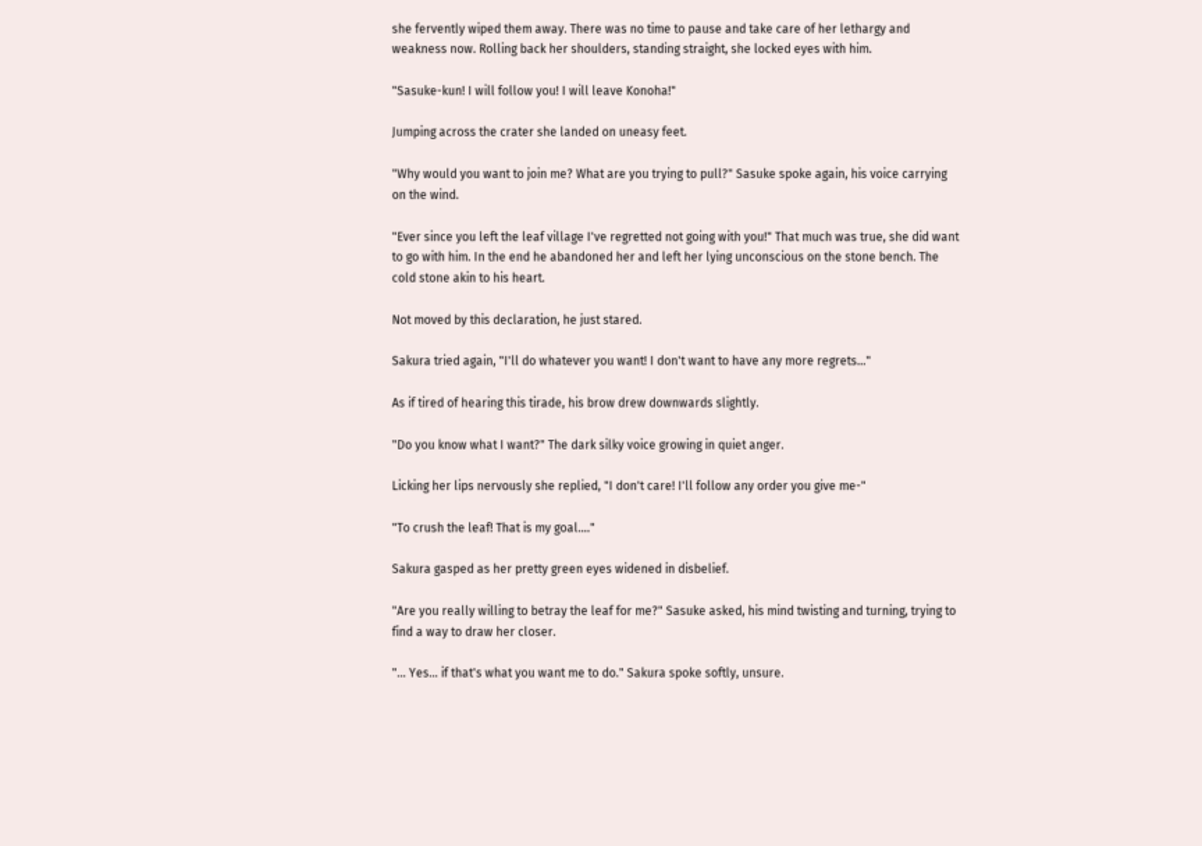she fervently wiped them away. There was no time to pause and take care of her lethargy and weakness now. Rolling back her shoulders, standing straight, she locked eyes with him.

"Sasuke-kun! I will follow you! I will leave Konoha!"

Jumping across the crater she landed on uneasy feet.

"Why would you want to join me? What are you trying to pull?" Sasuke spoke again, his voice carrying on the wind.

"Ever since you left the leaf village I've regretted not going with you!" That much was true, she did want to go with him. In the end he abandoned her and left her lying unconscious on the stone bench. The cold stone akin to his heart.

Not moved by this declaration, he just stared.

Sakura tried again, "I'll do whatever you want! I don't want to have any more regrets…"

As if tired of hearing this tirade, his brow drew downwards slightly.

"Do you know what I want?" The dark silky voice growing in quiet anger.

Licking her lips nervously she replied, "I don't care! I'll follow any order you give me-"

"To crush the leaf! That is my goal…."

Sakura gasped as her pretty green eyes widened in disbelief.

"Are you really willing to betray the leaf for me?" Sasuke asked, his mind twisting and turning, trying to find a way to draw her closer.

"… Yes… if that's what you want me to do." Sakura spoke softly, unsure.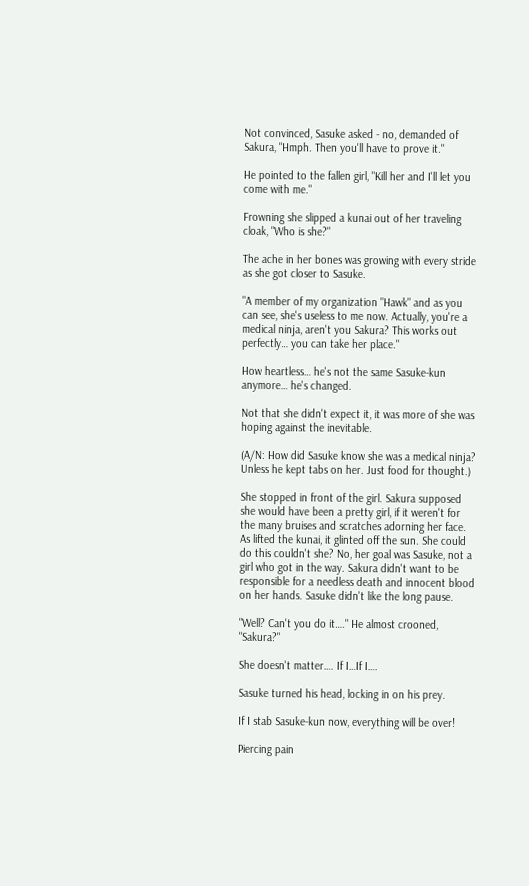Not convinced, Sasuke asked - no, demanded of Sakura, "Hmph. Then you'll have to prove it."

He pointed to the fallen girl, "Kill her and I'll let you come with me."

Frowning she slipped a kunai out of her traveling cloak, "Who is she?"

The ache in her bones was growing with every stride as she got closer to Sasuke.

"A member of my organization "Hawk" and as you can see, she's useless to me now. Actually, you're a medical ninja, aren't you Sakura? This works out perfectly… you can take her place."

How heartless… he's not the same Sasuke-kun anymore… he's changed.

Not that she didn't expect it, it was more of she was hoping against the inevitable.

(A/N: How did Sasuke know she was a medical ninja? Unless he kept tabs on her. Just food for thought.)

She stopped in front of the girl. Sakura supposed she would have been a pretty girl, if it weren't for the many bruises and scratches adorning her face. As lifted the kunai, it glinted off the sun. She could do this couldn't she? No, her goal was Sasuke, not a girl who got in the way. Sakura didn't want to be responsible for a needless death and innocent blood on her hands. Sasuke didn't like the long pause.

"Well? Can't you do it…." He almost crooned, "Sakura?"

She doesn't matter…. If I…If I….

Sasuke turned his head, locking in on his prey.

If I stab Sasuke-kun now, everything will be over!

Piercing pain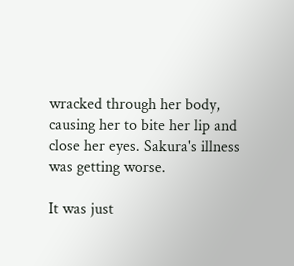wracked through her body, causing her to bite her lip and close her eyes. Sakura's illness was getting worse.

It was just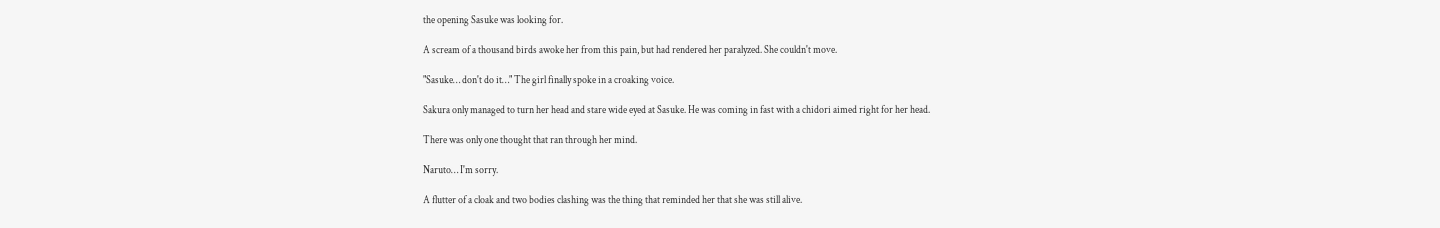the opening Sasuke was looking for.

A scream of a thousand birds awoke her from this pain, but had rendered her paralyzed. She couldn't move.

"Sasuke… don't do it…" The girl finally spoke in a croaking voice.

Sakura only managed to turn her head and stare wide eyed at Sasuke. He was coming in fast with a chidori aimed right for her head.

There was only one thought that ran through her mind.

Naruto… I'm sorry.

A flutter of a cloak and two bodies clashing was the thing that reminded her that she was still alive.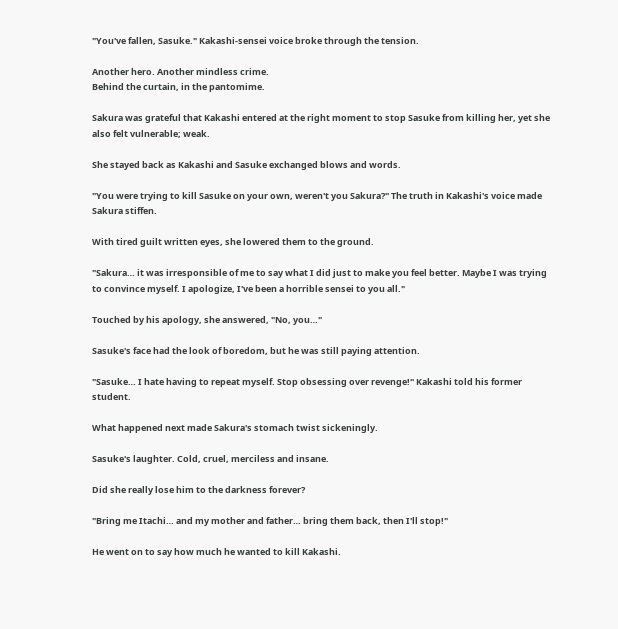"You've fallen, Sasuke." Kakashi-sensei voice broke through the tension.

Another hero. Another mindless crime.
Behind the curtain, in the pantomime.

Sakura was grateful that Kakashi entered at the right moment to stop Sasuke from killing her, yet she also felt vulnerable; weak.

She stayed back as Kakashi and Sasuke exchanged blows and words.

"You were trying to kill Sasuke on your own, weren't you Sakura?" The truth in Kakashi's voice made Sakura stiffen.

With tired guilt written eyes, she lowered them to the ground.

"Sakura… it was irresponsible of me to say what I did just to make you feel better. Maybe I was trying to convince myself. I apologize, I've been a horrible sensei to you all."

Touched by his apology, she answered, "No, you…"

Sasuke's face had the look of boredom, but he was still paying attention.

"Sasuke… I hate having to repeat myself. Stop obsessing over revenge!" Kakashi told his former student.

What happened next made Sakura's stomach twist sickeningly.

Sasuke's laughter. Cold, cruel, merciless and insane.

Did she really lose him to the darkness forever?

"Bring me Itachi… and my mother and father… bring them back, then I'll stop!"

He went on to say how much he wanted to kill Kakashi.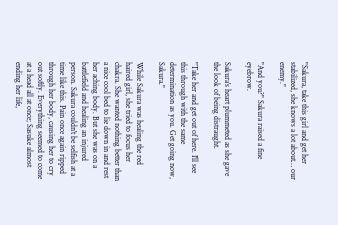"Sakura, take this girl and get her stabilized, she knows a lot about… our enemy."

"And you?" Sakura raised a fine eyebrow.

Sakura's heart plummeted as she gave the look of being distraught.

"Take her and get out of here. I'll see this through with the same determination as you. Get going now, Sakura."

While Sakura was healing the red haired girl, she tried to focus her chakra. She wanted nothing better than a nice cool bed to lie down in and rest her aching body. But she was on a battlefield and healing an injured person. Sakura couldn't be selfish at a time like this. Pain once again ripped through her body, causing her to cry out softly. Everything seemed to come at a head all at once; Sasuke almost ending her life,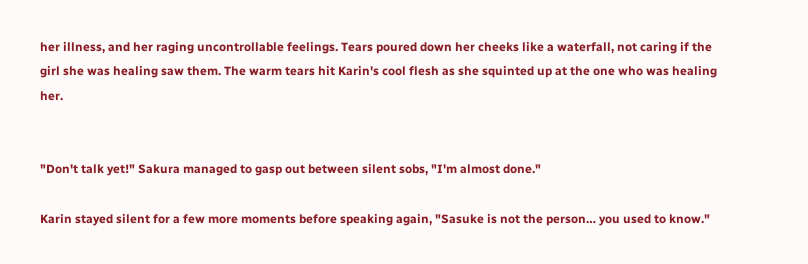her illness, and her raging uncontrollable feelings. Tears poured down her cheeks like a waterfall, not caring if the girl she was healing saw them. The warm tears hit Karin's cool flesh as she squinted up at the one who was healing her.


"Don't talk yet!" Sakura managed to gasp out between silent sobs, "I'm almost done."

Karin stayed silent for a few more moments before speaking again, "Sasuke is not the person… you used to know."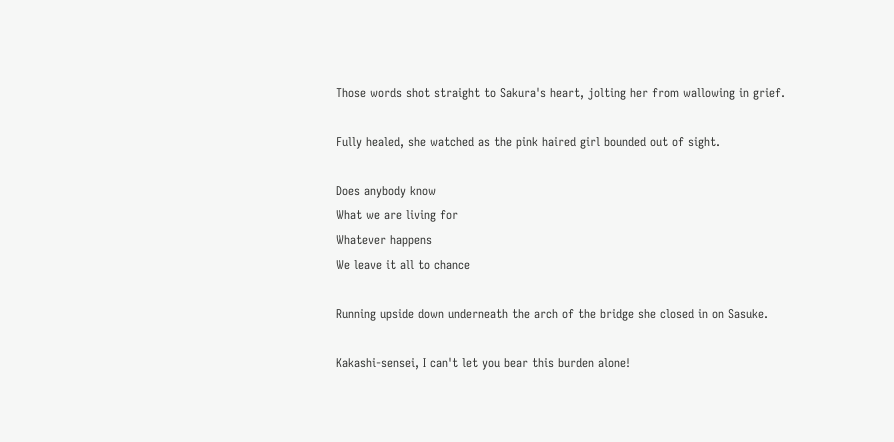Those words shot straight to Sakura's heart, jolting her from wallowing in grief.

Fully healed, she watched as the pink haired girl bounded out of sight.

Does anybody know
What we are living for
Whatever happens
We leave it all to chance

Running upside down underneath the arch of the bridge she closed in on Sasuke.

Kakashi-sensei, I can't let you bear this burden alone!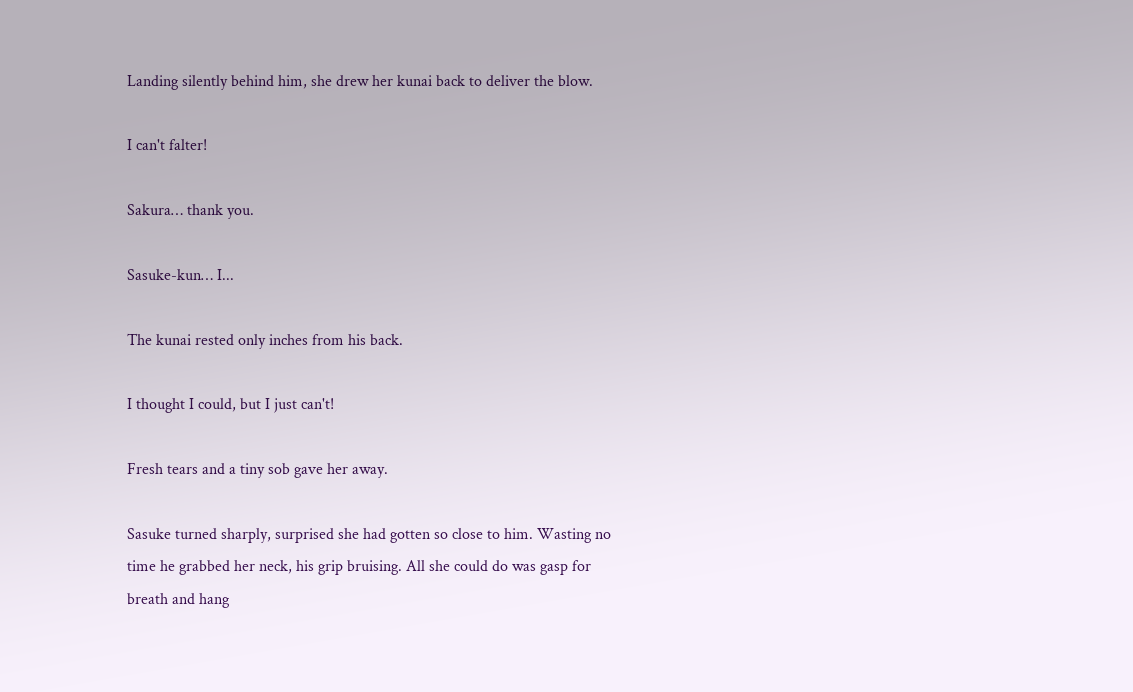Landing silently behind him, she drew her kunai back to deliver the blow.

I can't falter!

Sakura… thank you.

Sasuke-kun… I...

The kunai rested only inches from his back.

I thought I could, but I just can't!

Fresh tears and a tiny sob gave her away.

Sasuke turned sharply, surprised she had gotten so close to him. Wasting no time he grabbed her neck, his grip bruising. All she could do was gasp for breath and hang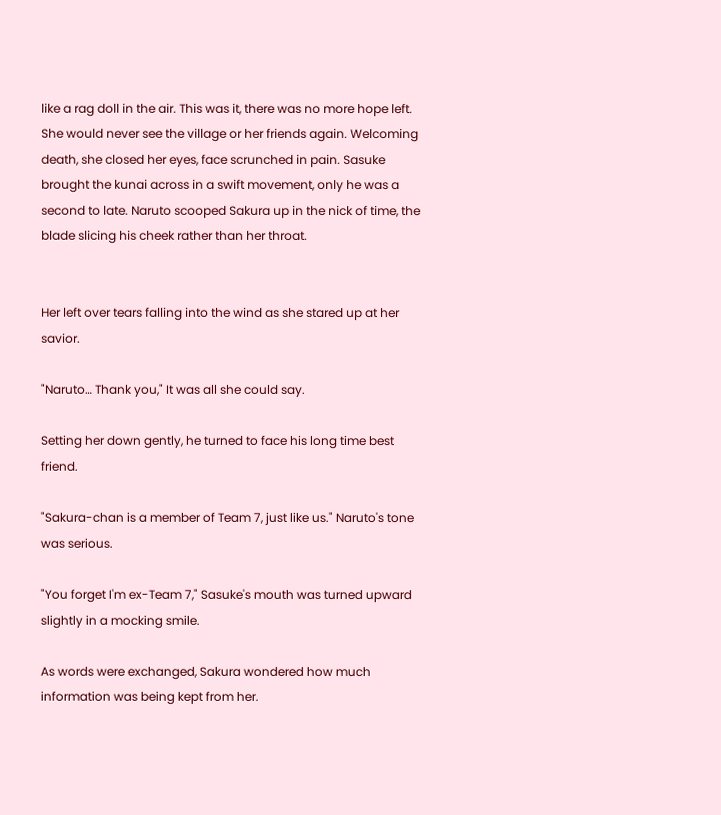like a rag doll in the air. This was it, there was no more hope left. She would never see the village or her friends again. Welcoming death, she closed her eyes, face scrunched in pain. Sasuke brought the kunai across in a swift movement, only he was a second to late. Naruto scooped Sakura up in the nick of time, the blade slicing his cheek rather than her throat.


Her left over tears falling into the wind as she stared up at her savior.

"Naruto… Thank you," It was all she could say.

Setting her down gently, he turned to face his long time best friend.

"Sakura-chan is a member of Team 7, just like us." Naruto's tone was serious.

"You forget I'm ex-Team 7," Sasuke's mouth was turned upward slightly in a mocking smile.

As words were exchanged, Sakura wondered how much information was being kept from her.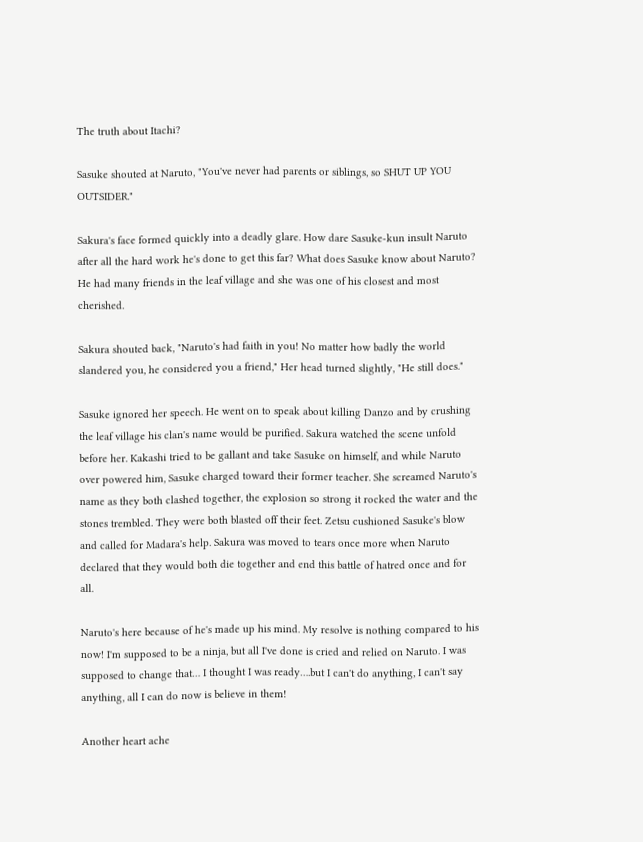The truth about Itachi?

Sasuke shouted at Naruto, "You've never had parents or siblings, so SHUT UP YOU OUTSIDER."

Sakura's face formed quickly into a deadly glare. How dare Sasuke-kun insult Naruto after all the hard work he's done to get this far? What does Sasuke know about Naruto? He had many friends in the leaf village and she was one of his closest and most cherished.

Sakura shouted back, "Naruto's had faith in you! No matter how badly the world slandered you, he considered you a friend," Her head turned slightly, "He still does."

Sasuke ignored her speech. He went on to speak about killing Danzo and by crushing the leaf village his clan's name would be purified. Sakura watched the scene unfold before her. Kakashi tried to be gallant and take Sasuke on himself, and while Naruto over powered him, Sasuke charged toward their former teacher. She screamed Naruto's name as they both clashed together, the explosion so strong it rocked the water and the stones trembled. They were both blasted off their feet. Zetsu cushioned Sasuke's blow and called for Madara's help. Sakura was moved to tears once more when Naruto declared that they would both die together and end this battle of hatred once and for all.

Naruto's here because of he's made up his mind. My resolve is nothing compared to his now! I'm supposed to be a ninja, but all I've done is cried and relied on Naruto. I was supposed to change that… I thought I was ready….but I can't do anything, I can't say anything, all I can do now is believe in them!

Another heart ache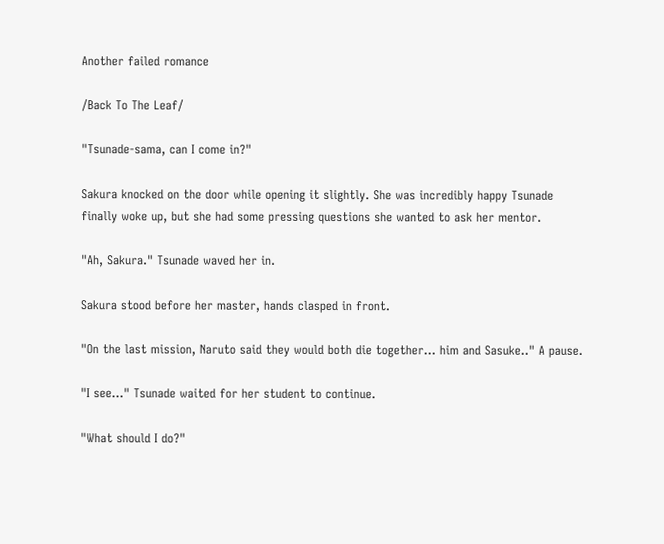Another failed romance

/Back To The Leaf/

"Tsunade-sama, can I come in?"

Sakura knocked on the door while opening it slightly. She was incredibly happy Tsunade finally woke up, but she had some pressing questions she wanted to ask her mentor.

"Ah, Sakura." Tsunade waved her in.

Sakura stood before her master, hands clasped in front.

"On the last mission, Naruto said they would both die together… him and Sasuke.." A pause.

"I see…" Tsunade waited for her student to continue.

"What should I do?"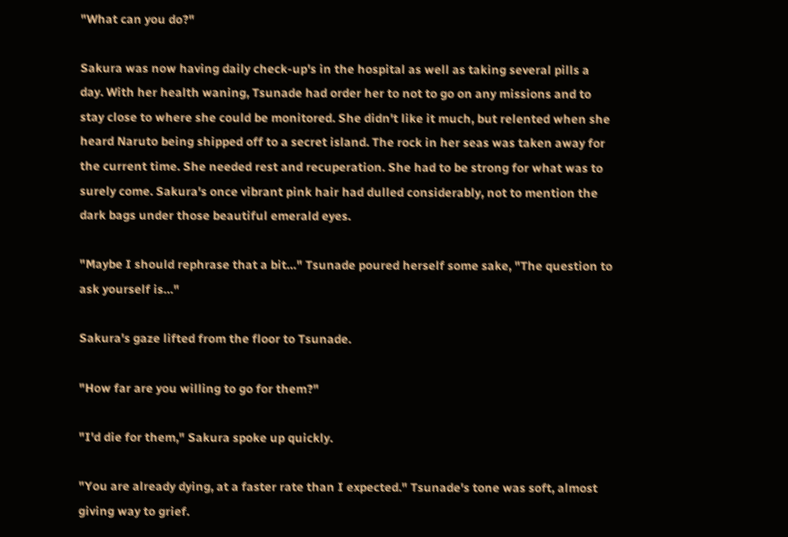"What can you do?"

Sakura was now having daily check-up's in the hospital as well as taking several pills a day. With her health waning, Tsunade had order her to not to go on any missions and to stay close to where she could be monitored. She didn't like it much, but relented when she heard Naruto being shipped off to a secret island. The rock in her seas was taken away for the current time. She needed rest and recuperation. She had to be strong for what was to surely come. Sakura's once vibrant pink hair had dulled considerably, not to mention the dark bags under those beautiful emerald eyes.

"Maybe I should rephrase that a bit…" Tsunade poured herself some sake, "The question to ask yourself is…"

Sakura's gaze lifted from the floor to Tsunade.

"How far are you willing to go for them?"

"I'd die for them," Sakura spoke up quickly.

"You are already dying, at a faster rate than I expected." Tsunade's tone was soft, almost giving way to grief.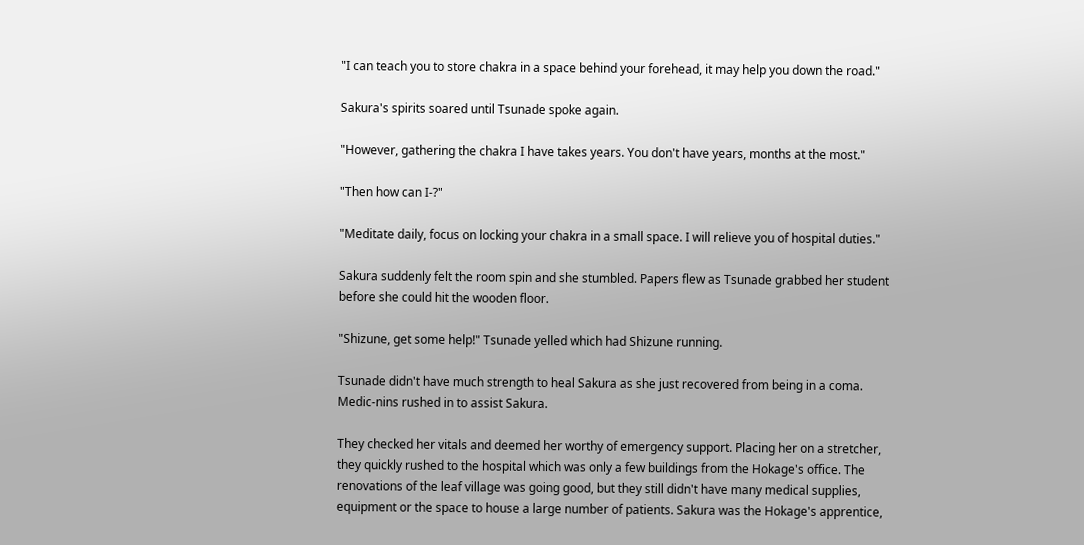"I can teach you to store chakra in a space behind your forehead, it may help you down the road."

Sakura's spirits soared until Tsunade spoke again.

"However, gathering the chakra I have takes years. You don't have years, months at the most."

"Then how can I-?"

"Meditate daily, focus on locking your chakra in a small space. I will relieve you of hospital duties."

Sakura suddenly felt the room spin and she stumbled. Papers flew as Tsunade grabbed her student before she could hit the wooden floor.

"Shizune, get some help!" Tsunade yelled which had Shizune running.

Tsunade didn't have much strength to heal Sakura as she just recovered from being in a coma. Medic-nins rushed in to assist Sakura.

They checked her vitals and deemed her worthy of emergency support. Placing her on a stretcher, they quickly rushed to the hospital which was only a few buildings from the Hokage's office. The renovations of the leaf village was going good, but they still didn't have many medical supplies, equipment or the space to house a large number of patients. Sakura was the Hokage's apprentice,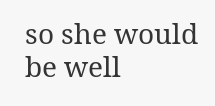so she would be well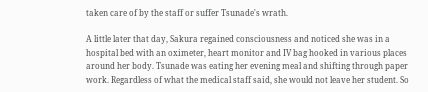taken care of by the staff or suffer Tsunade's wrath.

A little later that day, Sakura regained consciousness and noticed she was in a hospital bed with an oximeter, heart monitor and IV bag hooked in various places around her body. Tsunade was eating her evening meal and shifting through paper work. Regardless of what the medical staff said, she would not leave her student. So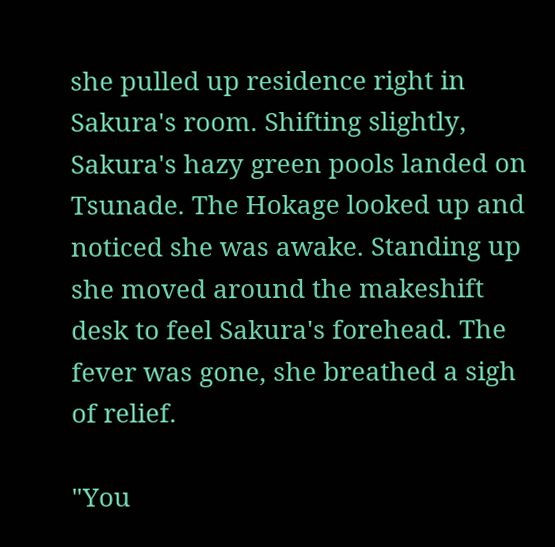she pulled up residence right in Sakura's room. Shifting slightly, Sakura's hazy green pools landed on Tsunade. The Hokage looked up and noticed she was awake. Standing up she moved around the makeshift desk to feel Sakura's forehead. The fever was gone, she breathed a sigh of relief.

"You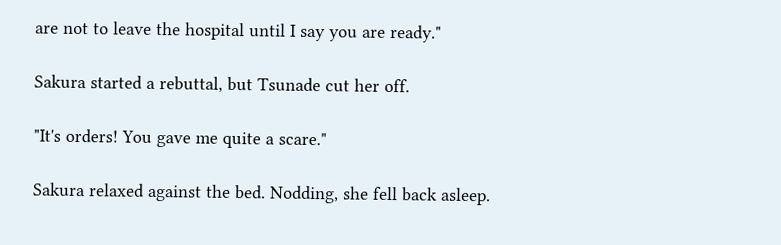are not to leave the hospital until I say you are ready."

Sakura started a rebuttal, but Tsunade cut her off.

"It's orders! You gave me quite a scare."

Sakura relaxed against the bed. Nodding, she fell back asleep.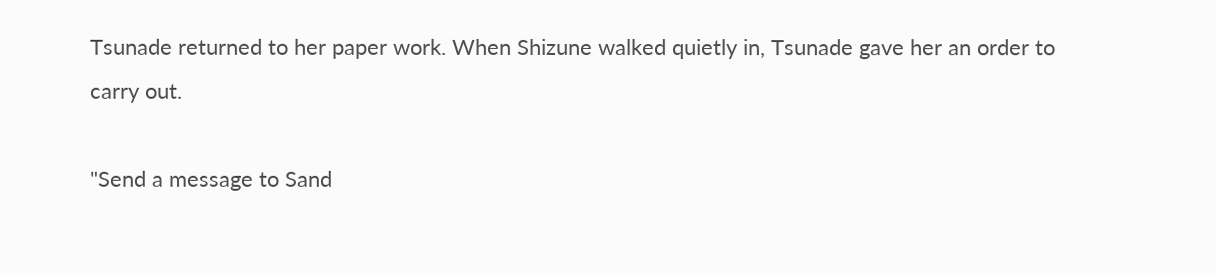Tsunade returned to her paper work. When Shizune walked quietly in, Tsunade gave her an order to carry out.

"Send a message to Sand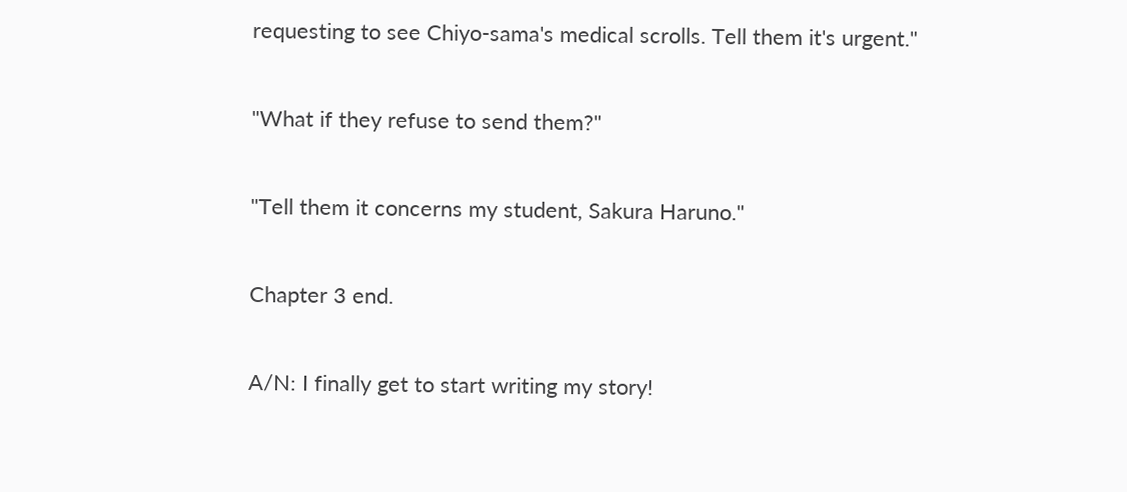requesting to see Chiyo-sama's medical scrolls. Tell them it's urgent."

"What if they refuse to send them?"

"Tell them it concerns my student, Sakura Haruno."

Chapter 3 end.

A/N: I finally get to start writing my story!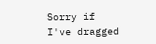Sorry if I've dragged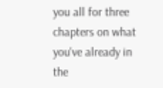you all for three chapters on what you've already in the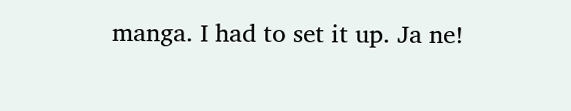manga. I had to set it up. Ja ne!